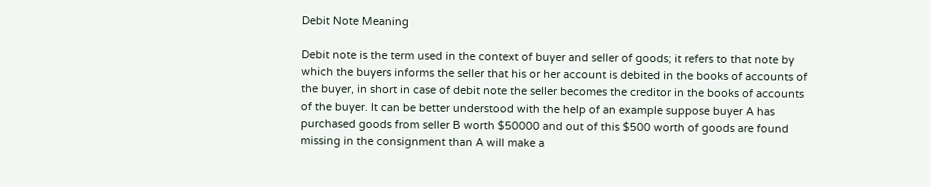Debit Note Meaning

Debit note is the term used in the context of buyer and seller of goods; it refers to that note by which the buyers informs the seller that his or her account is debited in the books of accounts of the buyer, in short in case of debit note the seller becomes the creditor in the books of accounts of the buyer. It can be better understood with the help of an example suppose buyer A has purchased goods from seller B worth $50000 and out of this $500 worth of goods are found missing in the consignment than A will make a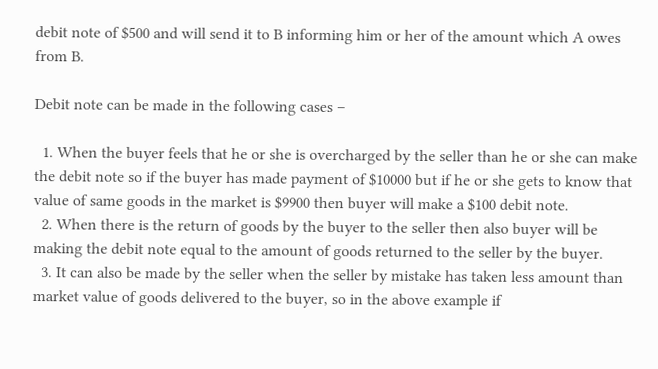debit note of $500 and will send it to B informing him or her of the amount which A owes from B.

Debit note can be made in the following cases –

  1. When the buyer feels that he or she is overcharged by the seller than he or she can make the debit note so if the buyer has made payment of $10000 but if he or she gets to know that value of same goods in the market is $9900 then buyer will make a $100 debit note.
  2. When there is the return of goods by the buyer to the seller then also buyer will be making the debit note equal to the amount of goods returned to the seller by the buyer.
  3. It can also be made by the seller when the seller by mistake has taken less amount than market value of goods delivered to the buyer, so in the above example if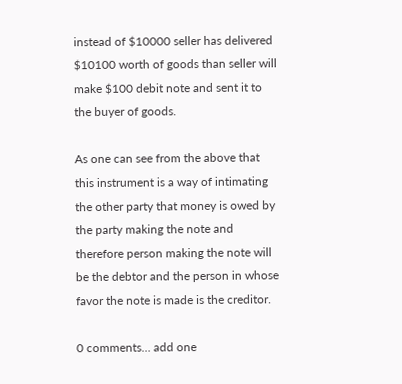instead of $10000 seller has delivered $10100 worth of goods than seller will make $100 debit note and sent it to the buyer of goods.

As one can see from the above that this instrument is a way of intimating the other party that money is owed by the party making the note and therefore person making the note will be the debtor and the person in whose favor the note is made is the creditor.

0 comments… add one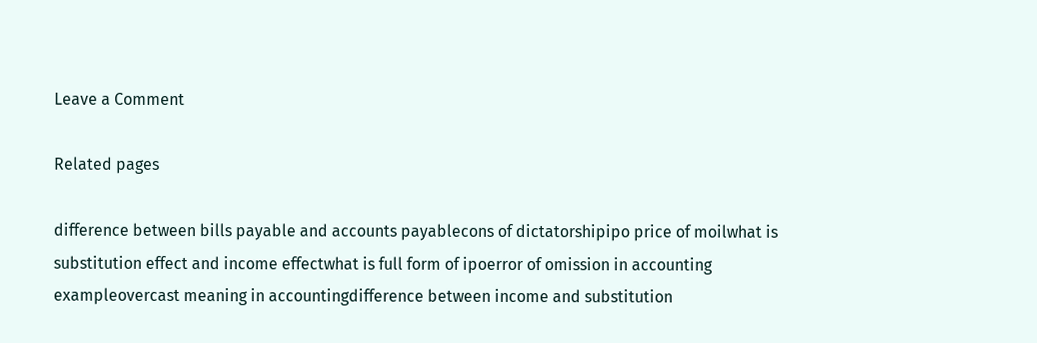Leave a Comment

Related pages

difference between bills payable and accounts payablecons of dictatorshipipo price of moilwhat is substitution effect and income effectwhat is full form of ipoerror of omission in accounting exampleovercast meaning in accountingdifference between income and substitution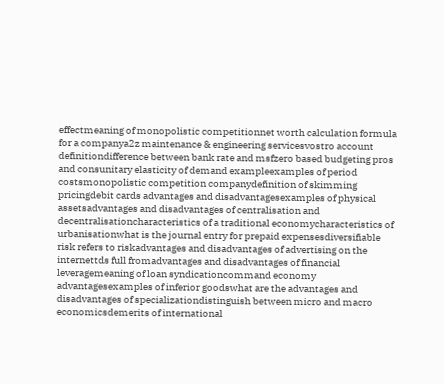effectmeaning of monopolistic competitionnet worth calculation formula for a companya2z maintenance & engineering servicesvostro account definitiondifference between bank rate and msfzero based budgeting pros and consunitary elasticity of demand exampleexamples of period costsmonopolistic competition companydefinition of skimming pricingdebit cards advantages and disadvantagesexamples of physical assetsadvantages and disadvantages of centralisation and decentralisationcharacteristics of a traditional economycharacteristics of urbanisationwhat is the journal entry for prepaid expensesdiversifiable risk refers to riskadvantages and disadvantages of advertising on the internettds full fromadvantages and disadvantages of financial leveragemeaning of loan syndicationcommand economy advantagesexamples of inferior goodswhat are the advantages and disadvantages of specializationdistinguish between micro and macro economicsdemerits of international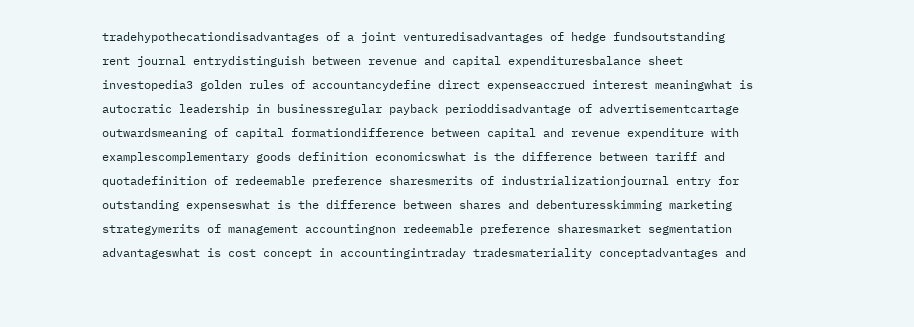tradehypothecationdisadvantages of a joint venturedisadvantages of hedge fundsoutstanding rent journal entrydistinguish between revenue and capital expendituresbalance sheet investopedia3 golden rules of accountancydefine direct expenseaccrued interest meaningwhat is autocratic leadership in businessregular payback perioddisadvantage of advertisementcartage outwardsmeaning of capital formationdifference between capital and revenue expenditure with examplescomplementary goods definition economicswhat is the difference between tariff and quotadefinition of redeemable preference sharesmerits of industrializationjournal entry for outstanding expenseswhat is the difference between shares and debenturesskimming marketing strategymerits of management accountingnon redeemable preference sharesmarket segmentation advantageswhat is cost concept in accountingintraday tradesmateriality conceptadvantages and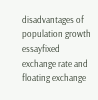disadvantages of population growth essayfixed exchange rate and floating exchange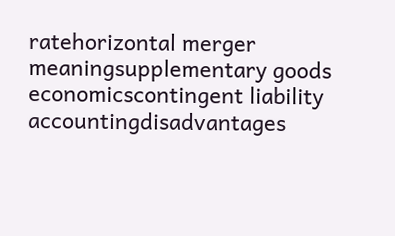ratehorizontal merger meaningsupplementary goods economicscontingent liability accountingdisadvantages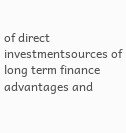of direct investmentsources of long term finance advantages and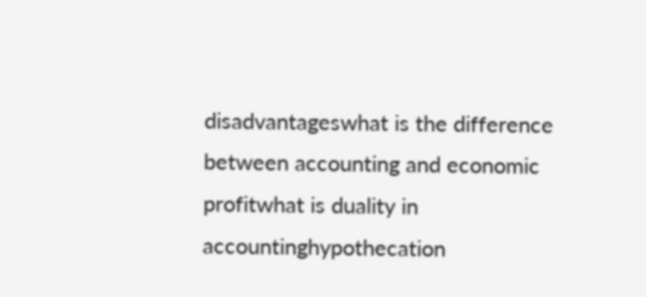disadvantageswhat is the difference between accounting and economic profitwhat is duality in accountinghypothecation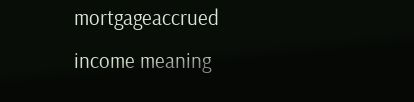mortgageaccrued income meaning